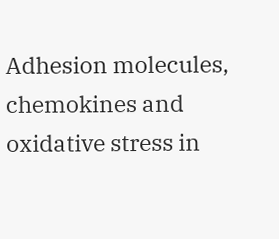Adhesion molecules, chemokines and oxidative stress in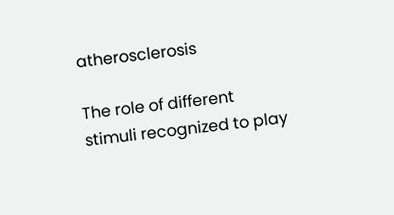atherosclerosis

The role of different stimuli recognized to play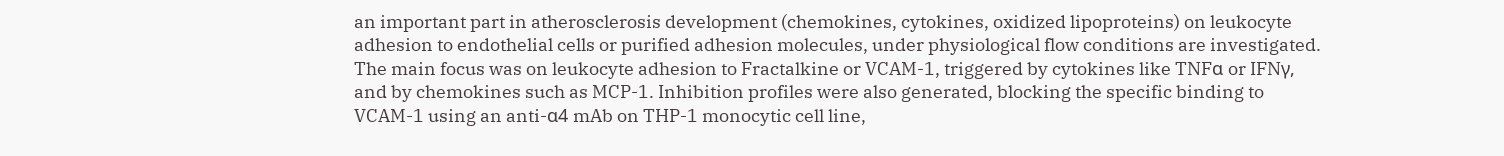an important part in atherosclerosis development (chemokines, cytokines, oxidized lipoproteins) on leukocyte adhesion to endothelial cells or purified adhesion molecules, under physiological flow conditions are investigated.
The main focus was on leukocyte adhesion to Fractalkine or VCAM-1, triggered by cytokines like TNFα or IFNγ, and by chemokines such as MCP-1. Inhibition profiles were also generated, blocking the specific binding to VCAM-1 using an anti-α4 mAb on THP-1 monocytic cell line,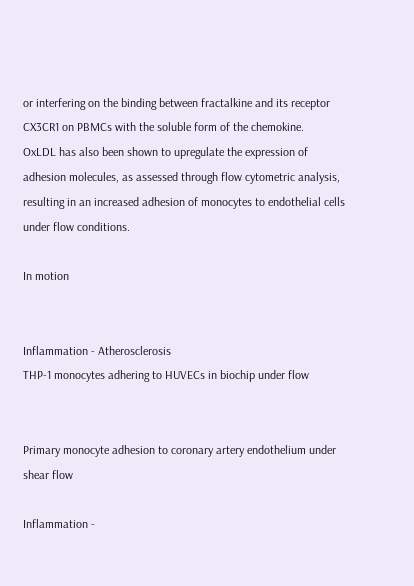or interfering on the binding between fractalkine and its receptor CX3CR1 on PBMCs with the soluble form of the chemokine.
OxLDL has also been shown to upregulate the expression of adhesion molecules, as assessed through flow cytometric analysis, resulting in an increased adhesion of monocytes to endothelial cells under flow conditions.

In motion


Inflammation - Atherosclerosis
THP-1 monocytes adhering to HUVECs in biochip under flow


Primary monocyte adhesion to coronary artery endothelium under shear flow

Inflammation -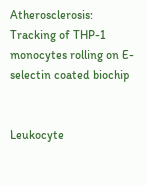Atherosclerosis:
Tracking of THP-1 monocytes rolling on E-selectin coated biochip


Leukocyte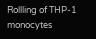Rollling of THP-1 monocytes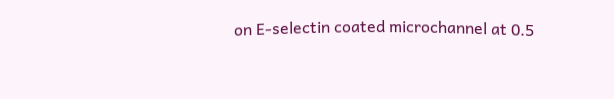on E-selectin coated microchannel at 0.5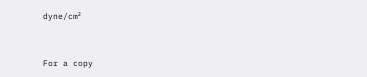dyne/cm²


For a copy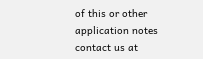of this or other application notes contact us at